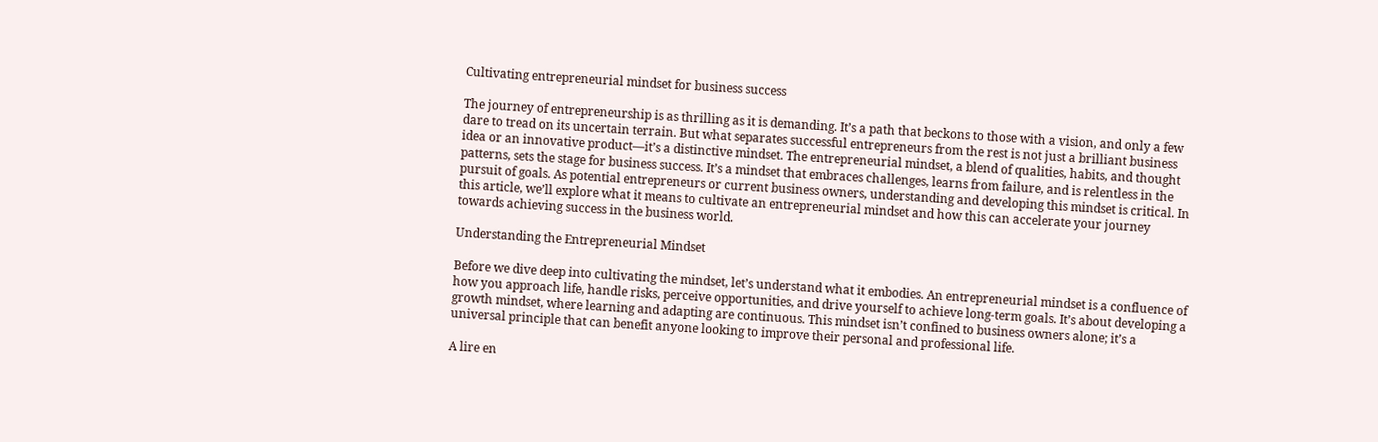Cultivating entrepreneurial mindset for business success

The journey of entrepreneurship is as thrilling as it is demanding. It’s a path that beckons to those with a vision, and only a few dare to tread on its uncertain terrain. But what separates successful entrepreneurs from the rest is not just a brilliant business idea or an innovative product—it’s a distinctive mindset. The entrepreneurial mindset, a blend of qualities, habits, and thought patterns, sets the stage for business success. It’s a mindset that embraces challenges, learns from failure, and is relentless in the pursuit of goals. As potential entrepreneurs or current business owners, understanding and developing this mindset is critical. In this article, we’ll explore what it means to cultivate an entrepreneurial mindset and how this can accelerate your journey towards achieving success in the business world.

Understanding the Entrepreneurial Mindset

Before we dive deep into cultivating the mindset, let’s understand what it embodies. An entrepreneurial mindset is a confluence of how you approach life, handle risks, perceive opportunities, and drive yourself to achieve long-term goals. It’s about developing a growth mindset, where learning and adapting are continuous. This mindset isn’t confined to business owners alone; it’s a universal principle that can benefit anyone looking to improve their personal and professional life.

A lire en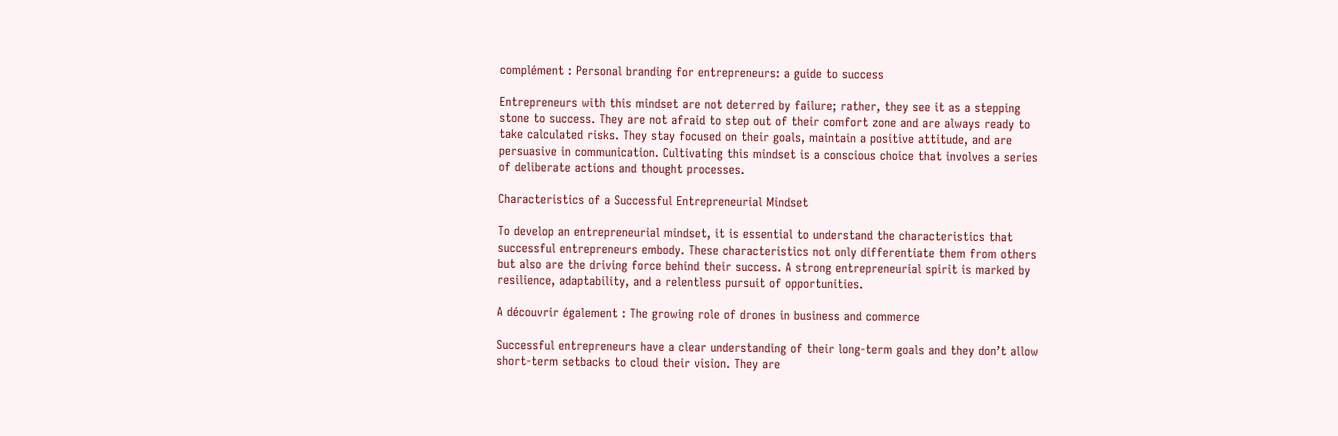complément : Personal branding for entrepreneurs: a guide to success

Entrepreneurs with this mindset are not deterred by failure; rather, they see it as a stepping stone to success. They are not afraid to step out of their comfort zone and are always ready to take calculated risks. They stay focused on their goals, maintain a positive attitude, and are persuasive in communication. Cultivating this mindset is a conscious choice that involves a series of deliberate actions and thought processes.

Characteristics of a Successful Entrepreneurial Mindset

To develop an entrepreneurial mindset, it is essential to understand the characteristics that successful entrepreneurs embody. These characteristics not only differentiate them from others but also are the driving force behind their success. A strong entrepreneurial spirit is marked by resilience, adaptability, and a relentless pursuit of opportunities.

A découvrir également : The growing role of drones in business and commerce

Successful entrepreneurs have a clear understanding of their long-term goals and they don’t allow short-term setbacks to cloud their vision. They are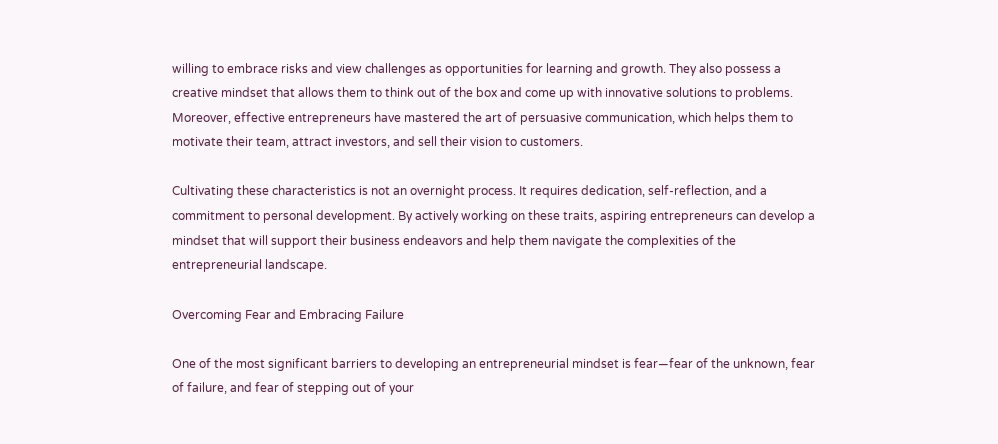willing to embrace risks and view challenges as opportunities for learning and growth. They also possess a creative mindset that allows them to think out of the box and come up with innovative solutions to problems. Moreover, effective entrepreneurs have mastered the art of persuasive communication, which helps them to motivate their team, attract investors, and sell their vision to customers.

Cultivating these characteristics is not an overnight process. It requires dedication, self-reflection, and a commitment to personal development. By actively working on these traits, aspiring entrepreneurs can develop a mindset that will support their business endeavors and help them navigate the complexities of the entrepreneurial landscape.

Overcoming Fear and Embracing Failure

One of the most significant barriers to developing an entrepreneurial mindset is fear—fear of the unknown, fear of failure, and fear of stepping out of your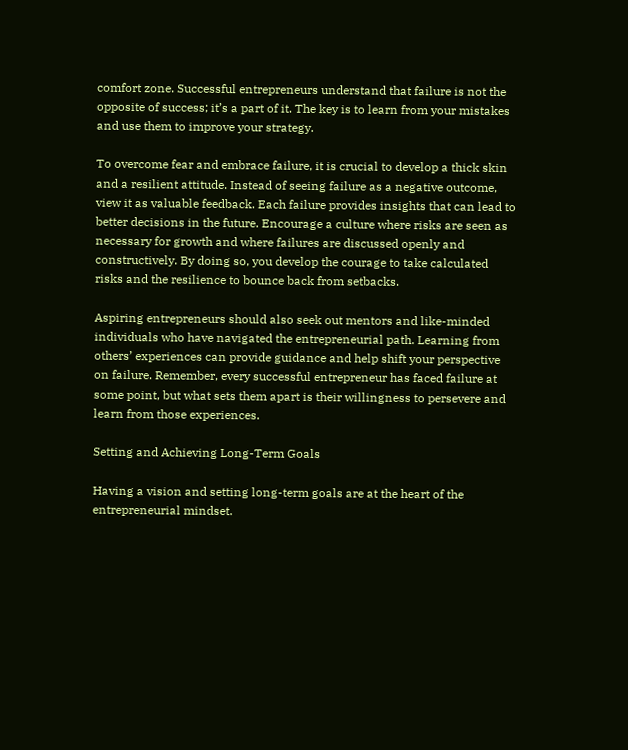comfort zone. Successful entrepreneurs understand that failure is not the opposite of success; it’s a part of it. The key is to learn from your mistakes and use them to improve your strategy.

To overcome fear and embrace failure, it is crucial to develop a thick skin and a resilient attitude. Instead of seeing failure as a negative outcome, view it as valuable feedback. Each failure provides insights that can lead to better decisions in the future. Encourage a culture where risks are seen as necessary for growth and where failures are discussed openly and constructively. By doing so, you develop the courage to take calculated risks and the resilience to bounce back from setbacks.

Aspiring entrepreneurs should also seek out mentors and like-minded individuals who have navigated the entrepreneurial path. Learning from others’ experiences can provide guidance and help shift your perspective on failure. Remember, every successful entrepreneur has faced failure at some point, but what sets them apart is their willingness to persevere and learn from those experiences.

Setting and Achieving Long-Term Goals

Having a vision and setting long-term goals are at the heart of the entrepreneurial mindset.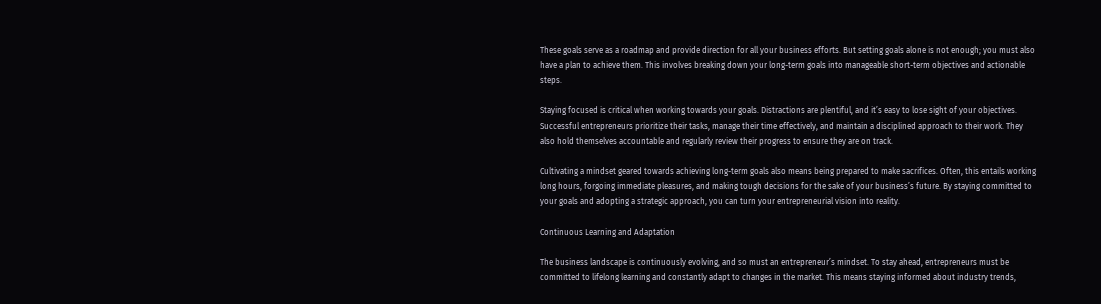These goals serve as a roadmap and provide direction for all your business efforts. But setting goals alone is not enough; you must also have a plan to achieve them. This involves breaking down your long-term goals into manageable short-term objectives and actionable steps.

Staying focused is critical when working towards your goals. Distractions are plentiful, and it’s easy to lose sight of your objectives. Successful entrepreneurs prioritize their tasks, manage their time effectively, and maintain a disciplined approach to their work. They also hold themselves accountable and regularly review their progress to ensure they are on track.

Cultivating a mindset geared towards achieving long-term goals also means being prepared to make sacrifices. Often, this entails working long hours, forgoing immediate pleasures, and making tough decisions for the sake of your business’s future. By staying committed to your goals and adopting a strategic approach, you can turn your entrepreneurial vision into reality.

Continuous Learning and Adaptation

The business landscape is continuously evolving, and so must an entrepreneur’s mindset. To stay ahead, entrepreneurs must be committed to lifelong learning and constantly adapt to changes in the market. This means staying informed about industry trends,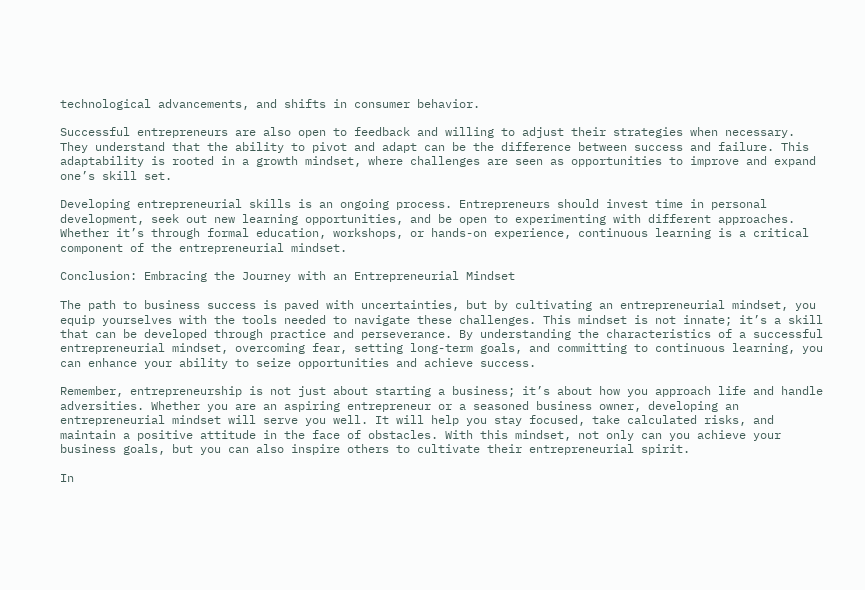technological advancements, and shifts in consumer behavior.

Successful entrepreneurs are also open to feedback and willing to adjust their strategies when necessary. They understand that the ability to pivot and adapt can be the difference between success and failure. This adaptability is rooted in a growth mindset, where challenges are seen as opportunities to improve and expand one’s skill set.

Developing entrepreneurial skills is an ongoing process. Entrepreneurs should invest time in personal development, seek out new learning opportunities, and be open to experimenting with different approaches. Whether it’s through formal education, workshops, or hands-on experience, continuous learning is a critical component of the entrepreneurial mindset.

Conclusion: Embracing the Journey with an Entrepreneurial Mindset

The path to business success is paved with uncertainties, but by cultivating an entrepreneurial mindset, you equip yourselves with the tools needed to navigate these challenges. This mindset is not innate; it’s a skill that can be developed through practice and perseverance. By understanding the characteristics of a successful entrepreneurial mindset, overcoming fear, setting long-term goals, and committing to continuous learning, you can enhance your ability to seize opportunities and achieve success.

Remember, entrepreneurship is not just about starting a business; it’s about how you approach life and handle adversities. Whether you are an aspiring entrepreneur or a seasoned business owner, developing an entrepreneurial mindset will serve you well. It will help you stay focused, take calculated risks, and maintain a positive attitude in the face of obstacles. With this mindset, not only can you achieve your business goals, but you can also inspire others to cultivate their entrepreneurial spirit.

In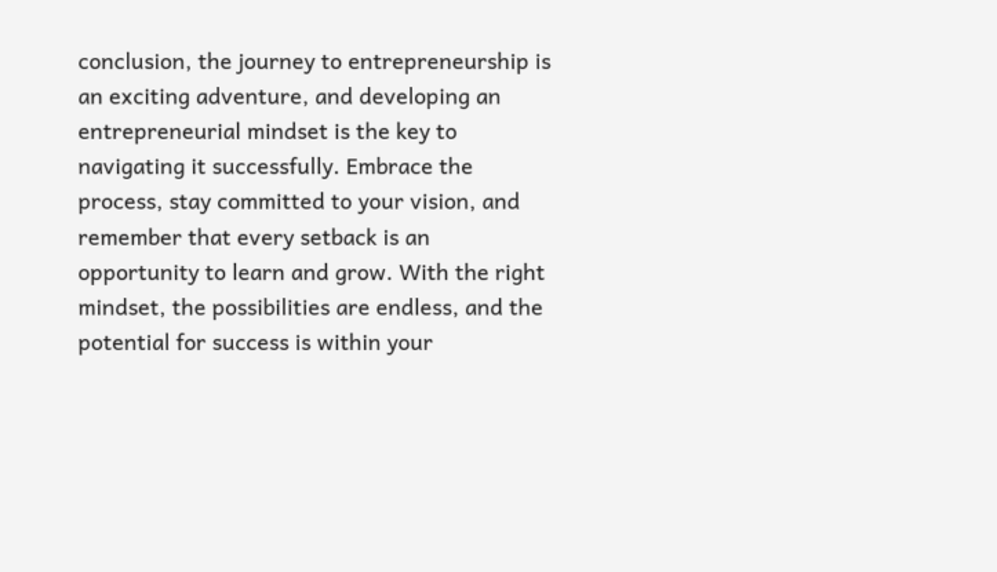conclusion, the journey to entrepreneurship is an exciting adventure, and developing an entrepreneurial mindset is the key to navigating it successfully. Embrace the process, stay committed to your vision, and remember that every setback is an opportunity to learn and grow. With the right mindset, the possibilities are endless, and the potential for success is within your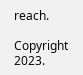reach.

Copyright 2023.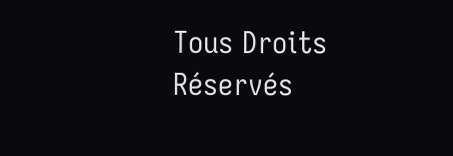Tous Droits Réservés